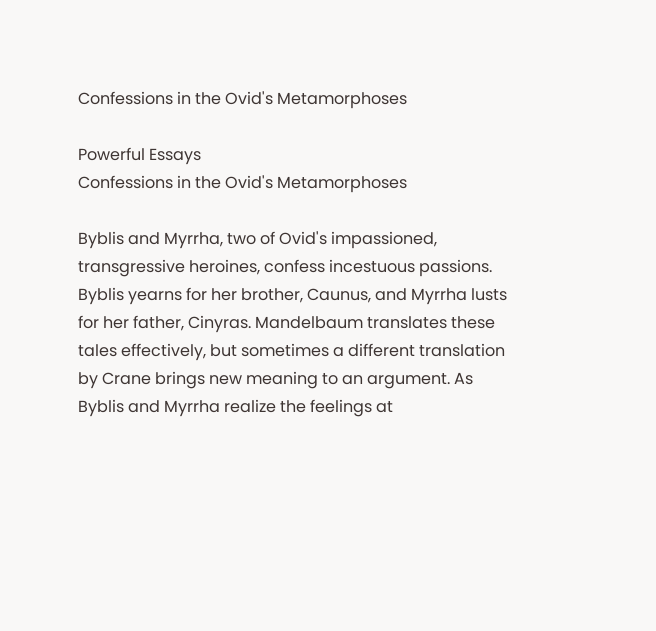Confessions in the Ovid's Metamorphoses

Powerful Essays
Confessions in the Ovid's Metamorphoses

Byblis and Myrrha, two of Ovid's impassioned, transgressive heroines, confess incestuous passions. Byblis yearns for her brother, Caunus, and Myrrha lusts for her father, Cinyras. Mandelbaum translates these tales effectively, but sometimes a different translation by Crane brings new meaning to an argument. As Byblis and Myrrha realize the feelings at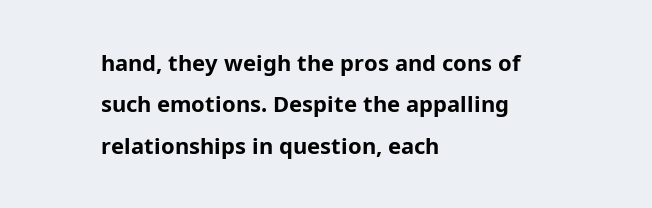hand, they weigh the pros and cons of such emotions. Despite the appalling relationships in question, each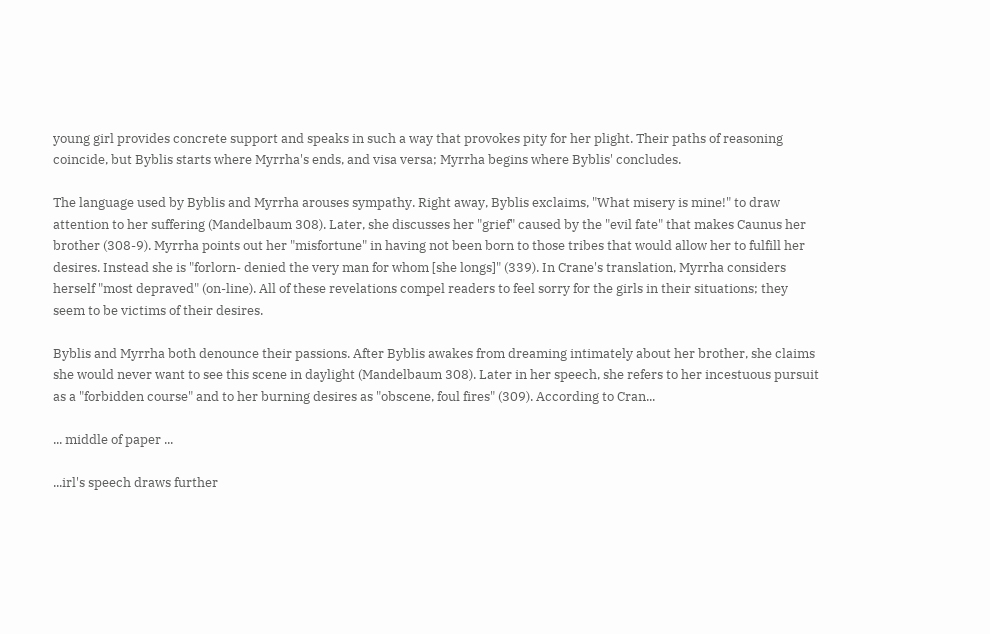young girl provides concrete support and speaks in such a way that provokes pity for her plight. Their paths of reasoning coincide, but Byblis starts where Myrrha's ends, and visa versa; Myrrha begins where Byblis' concludes.

The language used by Byblis and Myrrha arouses sympathy. Right away, Byblis exclaims, "What misery is mine!" to draw attention to her suffering (Mandelbaum 308). Later, she discusses her "grief" caused by the "evil fate" that makes Caunus her brother (308-9). Myrrha points out her "misfortune" in having not been born to those tribes that would allow her to fulfill her desires. Instead she is "forlorn- denied the very man for whom [she longs]" (339). In Crane's translation, Myrrha considers herself "most depraved" (on-line). All of these revelations compel readers to feel sorry for the girls in their situations; they seem to be victims of their desires.

Byblis and Myrrha both denounce their passions. After Byblis awakes from dreaming intimately about her brother, she claims she would never want to see this scene in daylight (Mandelbaum 308). Later in her speech, she refers to her incestuous pursuit as a "forbidden course" and to her burning desires as "obscene, foul fires" (309). According to Cran...

... middle of paper ...

...irl's speech draws further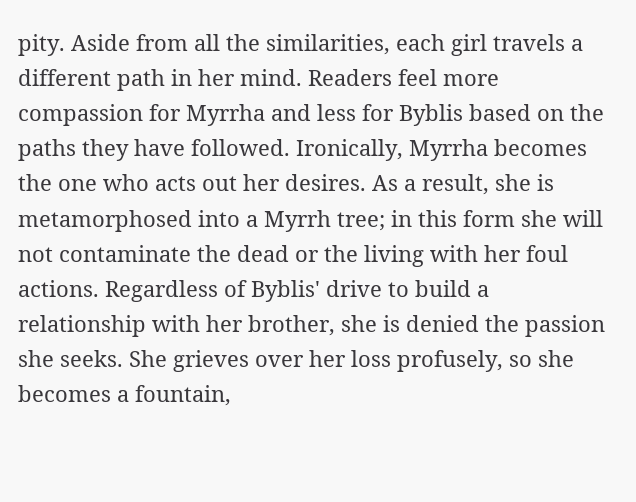pity. Aside from all the similarities, each girl travels a different path in her mind. Readers feel more compassion for Myrrha and less for Byblis based on the paths they have followed. Ironically, Myrrha becomes the one who acts out her desires. As a result, she is metamorphosed into a Myrrh tree; in this form she will not contaminate the dead or the living with her foul actions. Regardless of Byblis' drive to build a relationship with her brother, she is denied the passion she seeks. She grieves over her loss profusely, so she becomes a fountain,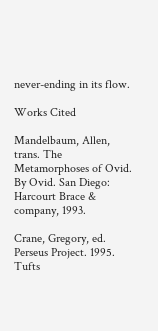never-ending in its flow.

Works Cited

Mandelbaum, Allen, trans. The Metamorphoses of Ovid. By Ovid. San Diego: Harcourt Brace & company, 1993.

Crane, Gregory, ed. Perseus Project. 1995. Tufts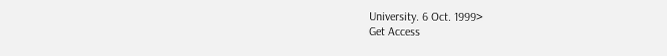University. 6 Oct. 1999>
Get Access